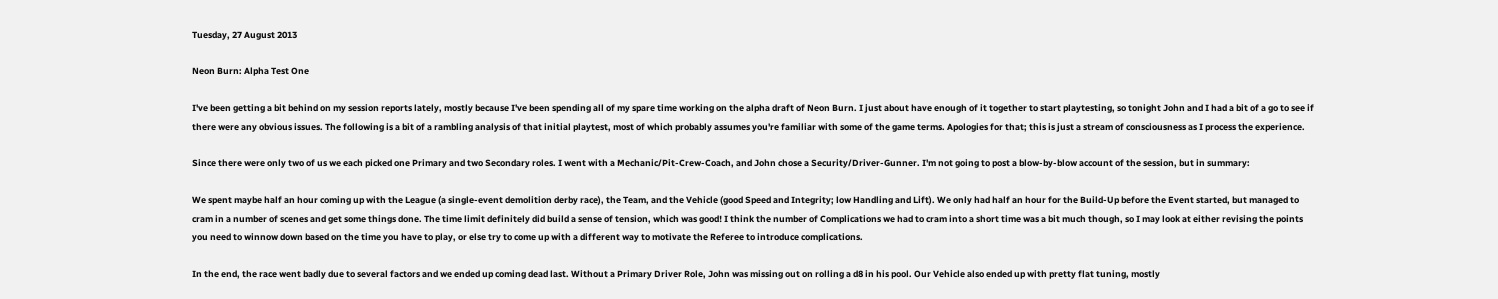Tuesday, 27 August 2013

Neon Burn: Alpha Test One

I've been getting a bit behind on my session reports lately, mostly because I've been spending all of my spare time working on the alpha draft of Neon Burn. I just about have enough of it together to start playtesting, so tonight John and I had a bit of a go to see if there were any obvious issues. The following is a bit of a rambling analysis of that initial playtest, most of which probably assumes you're familiar with some of the game terms. Apologies for that; this is just a stream of consciousness as I process the experience.

Since there were only two of us we each picked one Primary and two Secondary roles. I went with a Mechanic/Pit-Crew-Coach, and John chose a Security/Driver-Gunner. I'm not going to post a blow-by-blow account of the session, but in summary:

We spent maybe half an hour coming up with the League (a single-event demolition derby race), the Team, and the Vehicle (good Speed and Integrity; low Handling and Lift). We only had half an hour for the Build-Up before the Event started, but managed to cram in a number of scenes and get some things done. The time limit definitely did build a sense of tension, which was good! I think the number of Complications we had to cram into a short time was a bit much though, so I may look at either revising the points you need to winnow down based on the time you have to play, or else try to come up with a different way to motivate the Referee to introduce complications.

In the end, the race went badly due to several factors and we ended up coming dead last. Without a Primary Driver Role, John was missing out on rolling a d8 in his pool. Our Vehicle also ended up with pretty flat tuning, mostly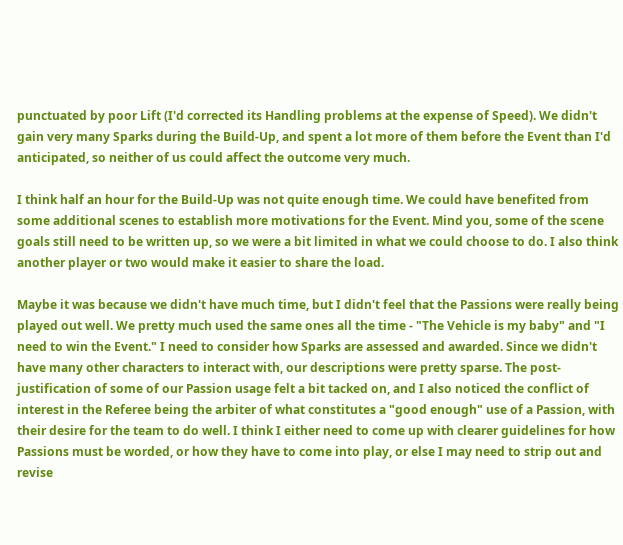punctuated by poor Lift (I'd corrected its Handling problems at the expense of Speed). We didn't gain very many Sparks during the Build-Up, and spent a lot more of them before the Event than I'd anticipated, so neither of us could affect the outcome very much.

I think half an hour for the Build-Up was not quite enough time. We could have benefited from some additional scenes to establish more motivations for the Event. Mind you, some of the scene goals still need to be written up, so we were a bit limited in what we could choose to do. I also think another player or two would make it easier to share the load.

Maybe it was because we didn't have much time, but I didn't feel that the Passions were really being played out well. We pretty much used the same ones all the time - "The Vehicle is my baby" and "I need to win the Event." I need to consider how Sparks are assessed and awarded. Since we didn't have many other characters to interact with, our descriptions were pretty sparse. The post-justification of some of our Passion usage felt a bit tacked on, and I also noticed the conflict of interest in the Referee being the arbiter of what constitutes a "good enough" use of a Passion, with their desire for the team to do well. I think I either need to come up with clearer guidelines for how Passions must be worded, or how they have to come into play, or else I may need to strip out and revise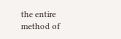the entire method of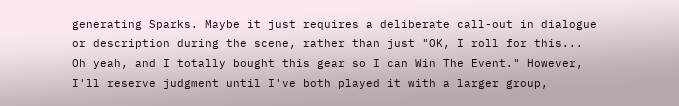generating Sparks. Maybe it just requires a deliberate call-out in dialogue or description during the scene, rather than just "OK, I roll for this... Oh yeah, and I totally bought this gear so I can Win The Event." However, I'll reserve judgment until I've both played it with a larger group,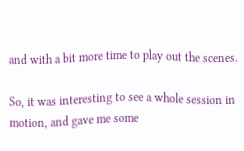and with a bit more time to play out the scenes.

So, it was interesting to see a whole session in motion, and gave me some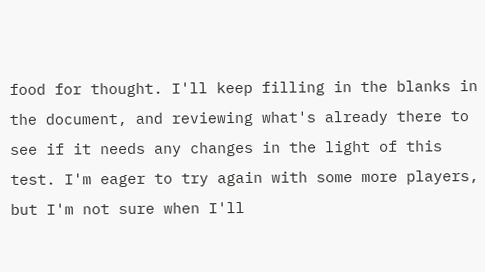food for thought. I'll keep filling in the blanks in the document, and reviewing what's already there to see if it needs any changes in the light of this test. I'm eager to try again with some more players, but I'm not sure when I'll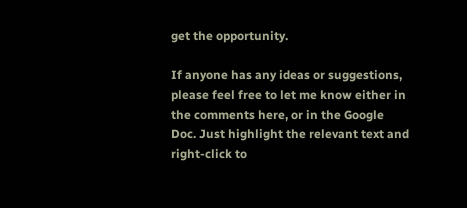get the opportunity.

If anyone has any ideas or suggestions, please feel free to let me know either in the comments here, or in the Google Doc. Just highlight the relevant text and right-click to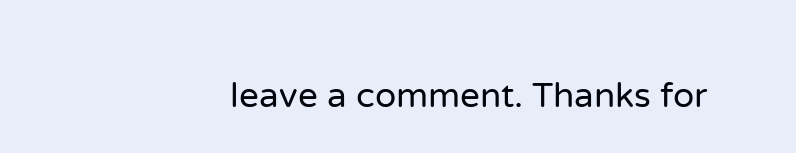leave a comment. Thanks for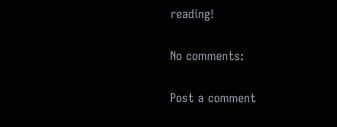reading!

No comments:

Post a comment